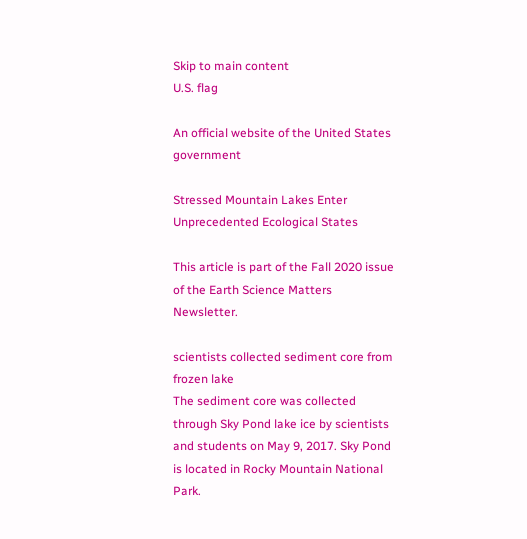Skip to main content
U.S. flag

An official website of the United States government

Stressed Mountain Lakes Enter Unprecedented Ecological States

This article is part of the Fall 2020 issue of the Earth Science Matters Newsletter.

scientists collected sediment core from frozen lake
The sediment core was collected through Sky Pond lake ice by scientists and students on May 9, 2017. Sky Pond is located in Rocky Mountain National Park.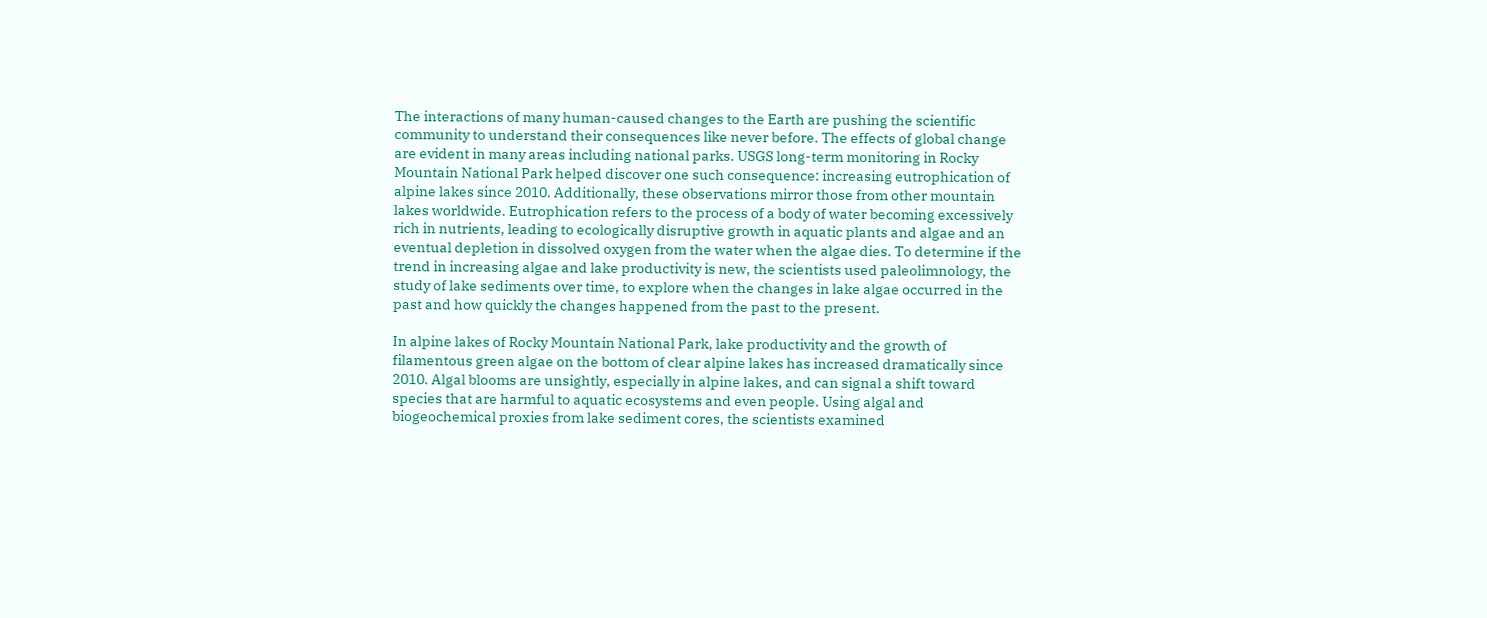The interactions of many human-caused changes to the Earth are pushing the scientific community to understand their consequences like never before. The effects of global change are evident in many areas including national parks. USGS long-term monitoring in Rocky Mountain National Park helped discover one such consequence: increasing eutrophication of alpine lakes since 2010. Additionally, these observations mirror those from other mountain lakes worldwide. Eutrophication refers to the process of a body of water becoming excessively rich in nutrients, leading to ecologically disruptive growth in aquatic plants and algae and an eventual depletion in dissolved oxygen from the water when the algae dies. To determine if the trend in increasing algae and lake productivity is new, the scientists used paleolimnology, the study of lake sediments over time, to explore when the changes in lake algae occurred in the past and how quickly the changes happened from the past to the present.

In alpine lakes of Rocky Mountain National Park, lake productivity and the growth of filamentous green algae on the bottom of clear alpine lakes has increased dramatically since 2010. Algal blooms are unsightly, especially in alpine lakes, and can signal a shift toward species that are harmful to aquatic ecosystems and even people. Using algal and biogeochemical proxies from lake sediment cores, the scientists examined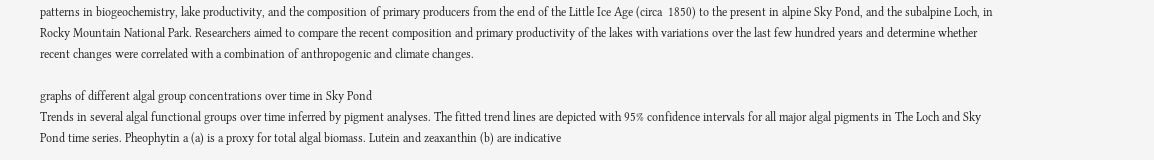patterns in biogeochemistry, lake productivity, and the composition of primary producers from the end of the Little Ice Age (circa  1850) to the present in alpine Sky Pond, and the subalpine Loch, in Rocky Mountain National Park. Researchers aimed to compare the recent composition and primary productivity of the lakes with variations over the last few hundred years and determine whether recent changes were correlated with a combination of anthropogenic and climate changes.

graphs of different algal group concentrations over time in Sky Pond
Trends in several algal functional groups over time inferred by pigment analyses. The fitted trend lines are depicted with 95% confidence intervals for all major algal pigments in The Loch and Sky Pond time series. Pheophytin a (a) is a proxy for total algal biomass. Lutein and zeaxanthin (b) are indicative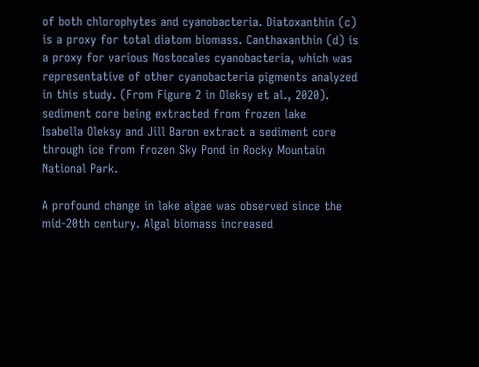of both chlorophytes and cyanobacteria. Diatoxanthin (c) is a proxy for total diatom biomass. Canthaxanthin (d) is a proxy for various Nostocales cyanobacteria, which was representative of other cyanobacteria pigments analyzed in this study. (From Figure 2 in Oleksy et al., 2020).
sediment core being extracted from frozen lake
Isabella Oleksy and Jill Baron extract a sediment core through ice from frozen Sky Pond in Rocky Mountain National Park.

A profound change in lake algae was observed since the mid-20th century. Algal biomass increased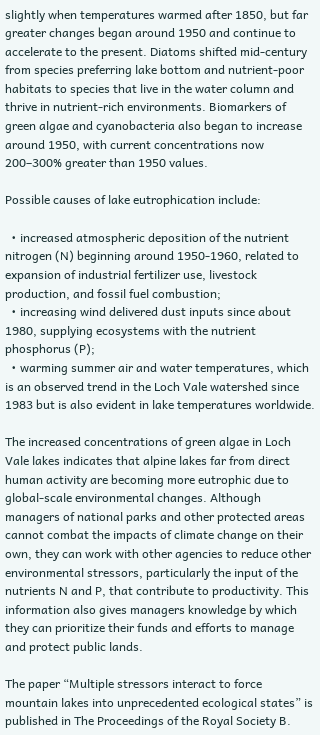slightly when temperatures warmed after 1850, but far greater changes began around 1950 and continue to accelerate to the present. Diatoms shifted mid-century from species preferring lake bottom and nutrient-poor habitats to species that live in the water column and thrive in nutrient-rich environments. Biomarkers of green algae and cyanobacteria also began to increase around 1950, with current concentrations now 200–300% greater than 1950 values.

Possible causes of lake eutrophication include:

  • increased atmospheric deposition of the nutrient nitrogen (N) beginning around 1950-1960, related to expansion of industrial fertilizer use, livestock production, and fossil fuel combustion;
  • increasing wind delivered dust inputs since about 1980, supplying ecosystems with the nutrient phosphorus (P);
  • warming summer air and water temperatures, which is an observed trend in the Loch Vale watershed since 1983 but is also evident in lake temperatures worldwide.

The increased concentrations of green algae in Loch Vale lakes indicates that alpine lakes far from direct human activity are becoming more eutrophic due to global-scale environmental changes. Although managers of national parks and other protected areas cannot combat the impacts of climate change on their own, they can work with other agencies to reduce other environmental stressors, particularly the input of the nutrients N and P, that contribute to productivity. This information also gives managers knowledge by which they can prioritize their funds and efforts to manage and protect public lands.

The paper “Multiple stressors interact to force mountain lakes into unprecedented ecological states” is published in The Proceedings of the Royal Society B.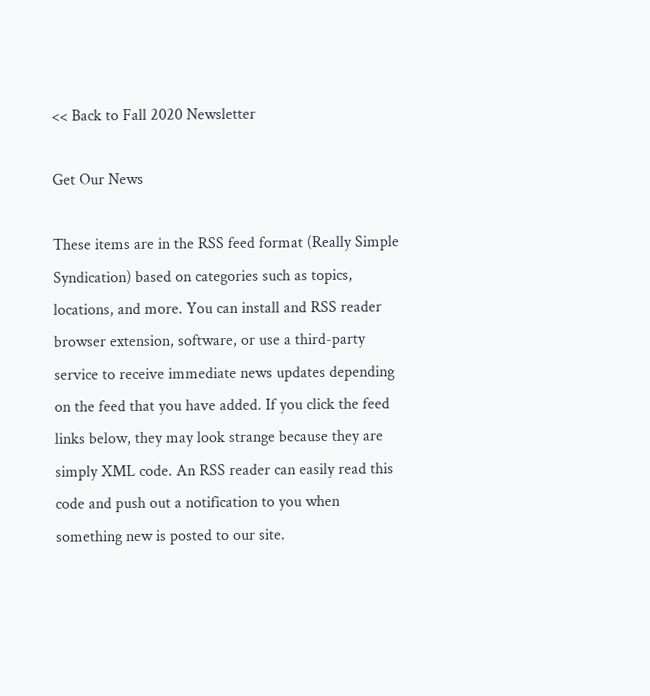<< Back to Fall 2020 Newsletter

Get Our News

These items are in the RSS feed format (Really Simple Syndication) based on categories such as topics, locations, and more. You can install and RSS reader browser extension, software, or use a third-party service to receive immediate news updates depending on the feed that you have added. If you click the feed links below, they may look strange because they are simply XML code. An RSS reader can easily read this code and push out a notification to you when something new is posted to our site.